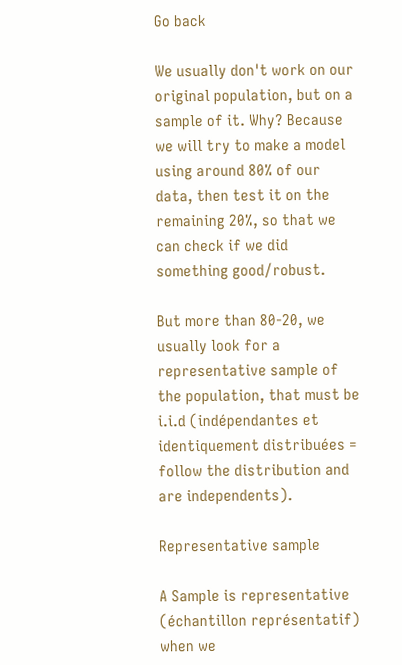Go back

We usually don't work on our original population, but on a sample of it. Why? Because we will try to make a model using around 80% of our data, then test it on the remaining 20%, so that we can check if we did something good/robust.

But more than 80-20, we usually look for a representative sample of the population, that must be i.i.d (indépendantes et identiquement distribuées = follow the distribution and are independents).

Representative sample

A Sample is representative (échantillon représentatif) when we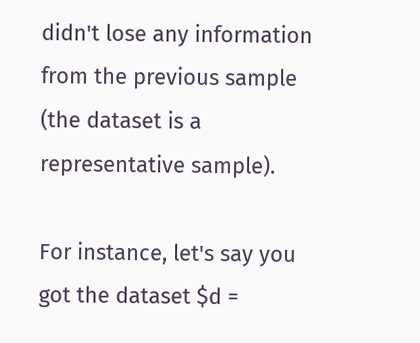didn't lose any information from the previous sample (the dataset is a representative sample).

For instance, let's say you got the dataset $d =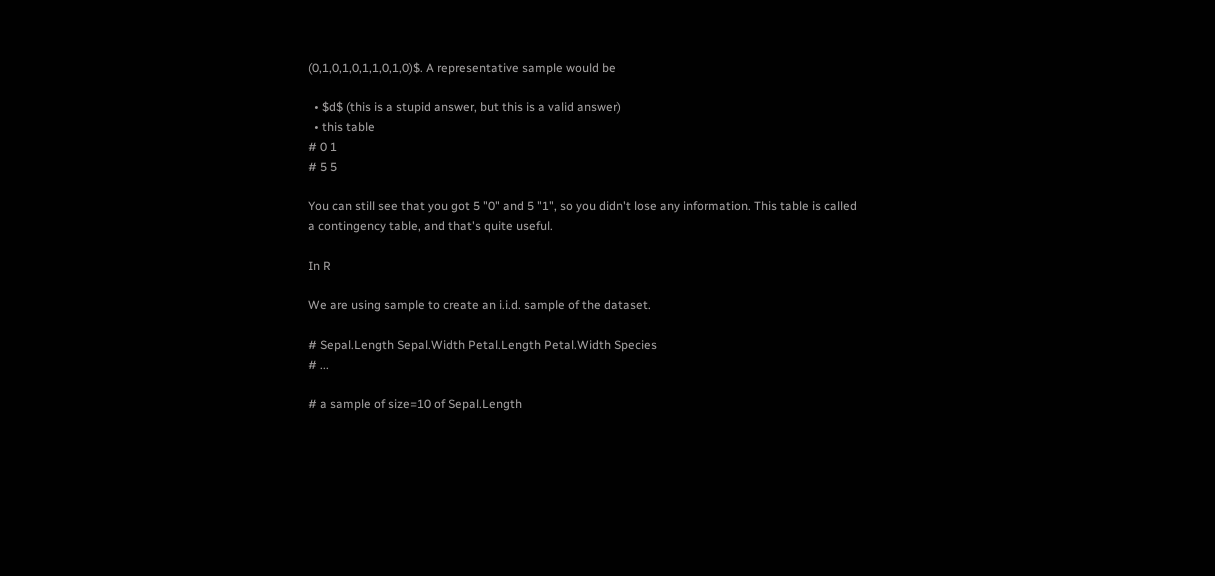(0,1,0,1,0,1,1,0,1,0)$. A representative sample would be

  • $d$ (this is a stupid answer, but this is a valid answer)
  • this table
# 0 1
# 5 5

You can still see that you got 5 "0" and 5 "1", so you didn't lose any information. This table is called a contingency table, and that's quite useful.

In R

We are using sample to create an i.i.d. sample of the dataset.

# Sepal.Length Sepal.Width Petal.Length Petal.Width Species
# ...

# a sample of size=10 of Sepal.Length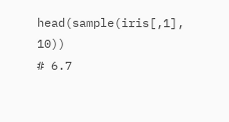head(sample(iris[,1], 10))
# 6.7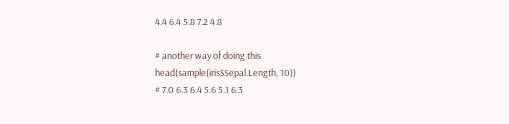4.4 6.4 5.8 7.2 4.8

# another way of doing this
head(sample(iris$Sepal.Length, 10))
# 7.0 6.3 6.4 5.6 5.1 6.3